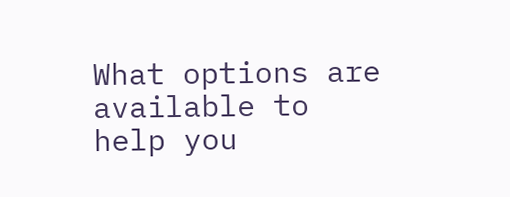What options are available to help you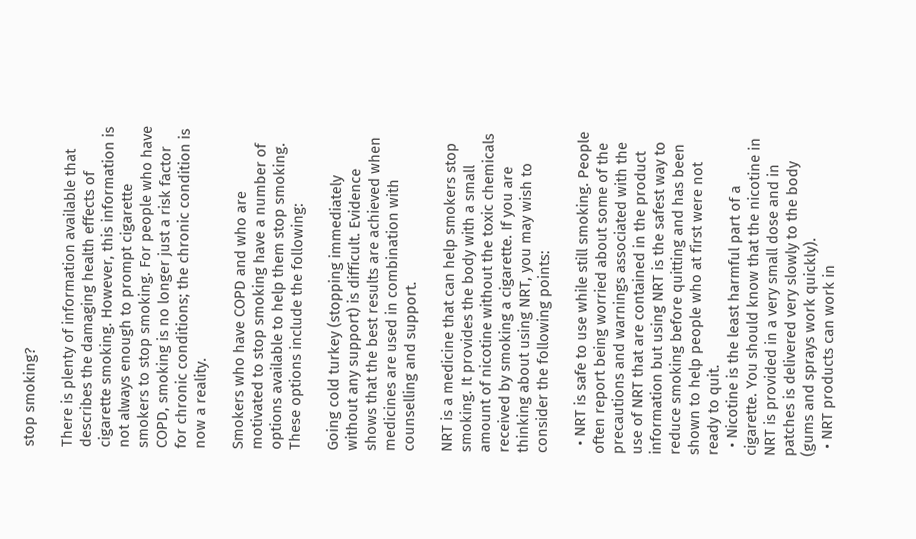stop smoking?

There is plenty of information available that describes the damaging health effects of cigarette smoking. However, this information is not always enough to prompt cigarette smokers to stop smoking. For people who have COPD, smoking is no longer just a risk factor for chronic conditions; the chronic condition is now a reality.

Smokers who have COPD and who are motivated to stop smoking have a number of options available to help them stop smoking. These options include the following:

Going cold turkey (stopping immediately without any support) is difficult. Evidence shows that the best results are achieved when medicines are used in combination with counselling and support.

NRT is a medicine that can help smokers stop smoking. It provides the body with a small amount of nicotine without the toxic chemicals received by smoking a cigarette. If you are thinking about using NRT, you may wish to consider the following points:

  • NRT is safe to use while still smoking. People often report being worried about some of the precautions and warnings associated with the use of NRT that are contained in the product information but using NRT is the safest way to reduce smoking before quitting and has been shown to help people who at first were not ready to quit.
  • Nicotine is the least harmful part of a cigarette. You should know that the nicotine in NRT is provided in a very small dose and in patches is delivered very slowly to the body (gums and sprays work quickly).
  • NRT products can work in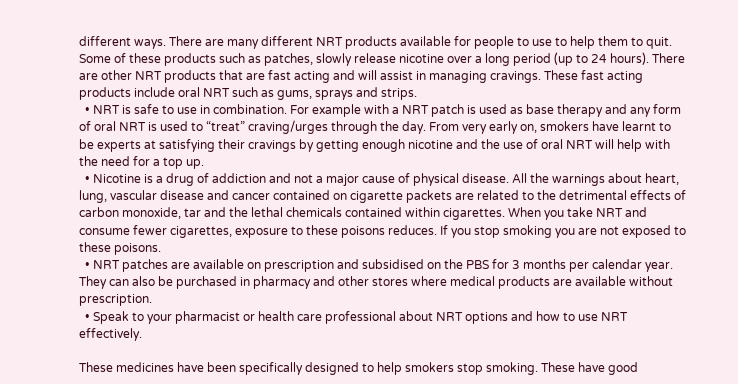different ways. There are many different NRT products available for people to use to help them to quit. Some of these products such as patches, slowly release nicotine over a long period (up to 24 hours). There are other NRT products that are fast acting and will assist in managing cravings. These fast acting products include oral NRT such as gums, sprays and strips.
  • NRT is safe to use in combination. For example with a NRT patch is used as base therapy and any form of oral NRT is used to “treat” craving/urges through the day. From very early on, smokers have learnt to be experts at satisfying their cravings by getting enough nicotine and the use of oral NRT will help with the need for a top up.
  • Nicotine is a drug of addiction and not a major cause of physical disease. All the warnings about heart, lung, vascular disease and cancer contained on cigarette packets are related to the detrimental effects of carbon monoxide, tar and the lethal chemicals contained within cigarettes. When you take NRT and consume fewer cigarettes, exposure to these poisons reduces. If you stop smoking you are not exposed to these poisons.
  • NRT patches are available on prescription and subsidised on the PBS for 3 months per calendar year. They can also be purchased in pharmacy and other stores where medical products are available without prescription.
  • Speak to your pharmacist or health care professional about NRT options and how to use NRT effectively.

These medicines have been specifically designed to help smokers stop smoking. These have good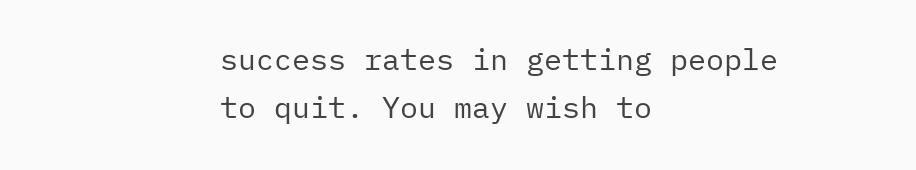success rates in getting people to quit. You may wish to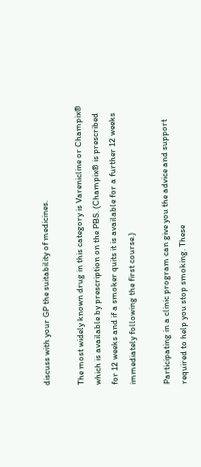discuss with your GP the suitability of medicines.

The most widely known drug in this category is Varenicline or Champix® which is available by prescription on the PBS. (Champix® is prescribed for 12 weeks and if a smoker quits it is available for a further 12 weeks immediately following the first course.)

Participating in a clinic program can give you the advice and support required to help you stop smoking. These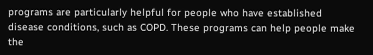programs are particularly helpful for people who have established disease conditions, such as COPD. These programs can help people make the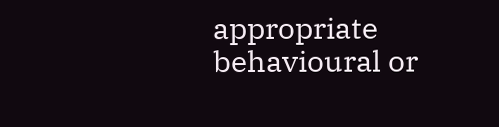appropriate behavioural or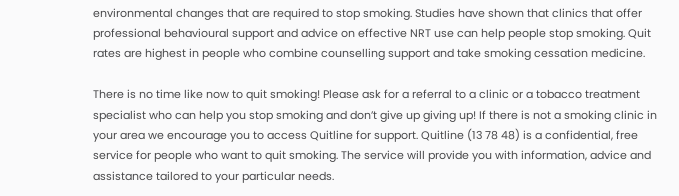environmental changes that are required to stop smoking. Studies have shown that clinics that offer professional behavioural support and advice on effective NRT use can help people stop smoking. Quit rates are highest in people who combine counselling support and take smoking cessation medicine.

There is no time like now to quit smoking! Please ask for a referral to a clinic or a tobacco treatment specialist who can help you stop smoking and don’t give up giving up! If there is not a smoking clinic in your area we encourage you to access Quitline for support. Quitline (13 78 48) is a confidential, free service for people who want to quit smoking. The service will provide you with information, advice and assistance tailored to your particular needs.